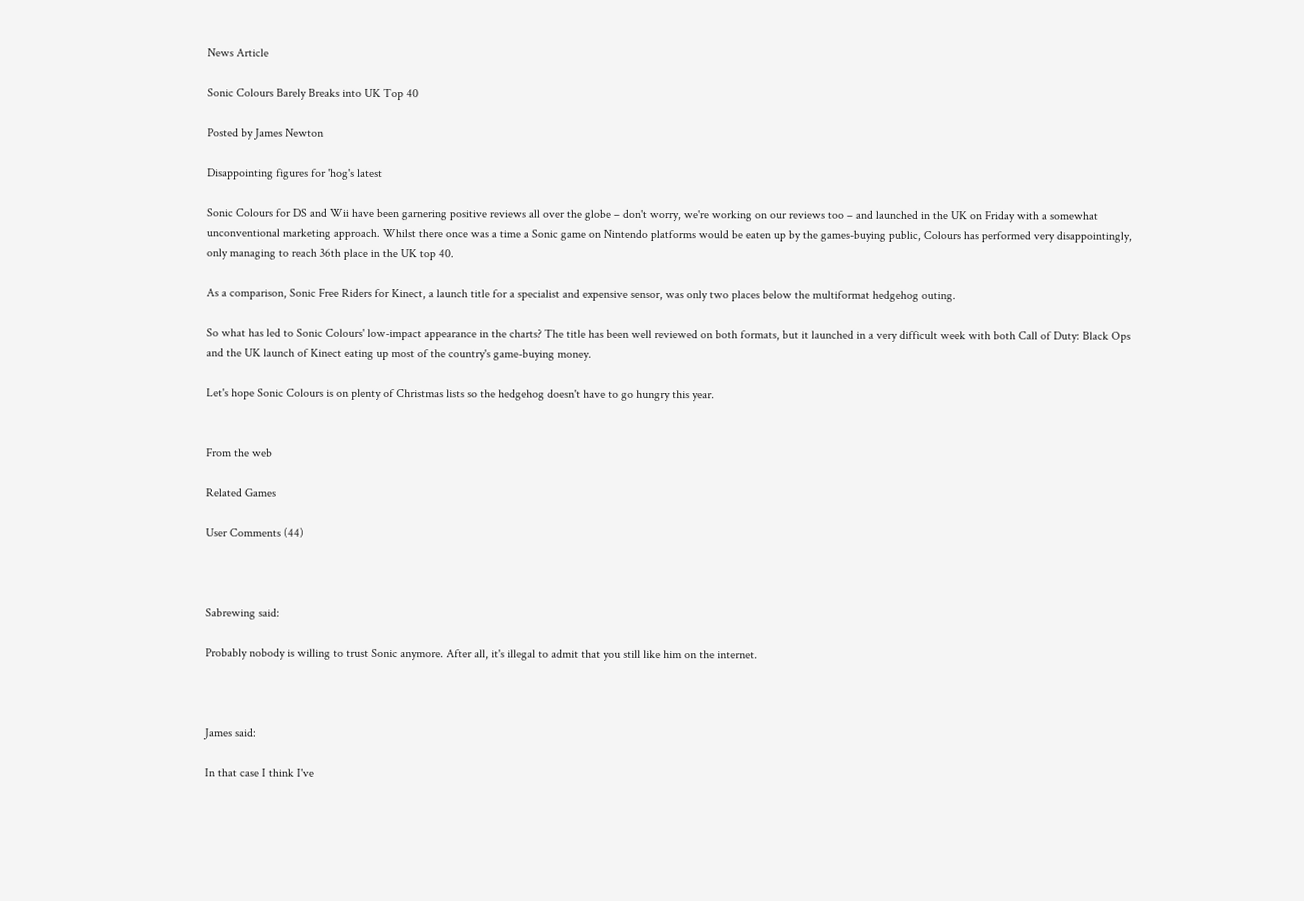News Article

Sonic Colours Barely Breaks into UK Top 40

Posted by James Newton

Disappointing figures for 'hog's latest

Sonic Colours for DS and Wii have been garnering positive reviews all over the globe – don't worry, we're working on our reviews too – and launched in the UK on Friday with a somewhat unconventional marketing approach. Whilst there once was a time a Sonic game on Nintendo platforms would be eaten up by the games-buying public, Colours has performed very disappointingly, only managing to reach 36th place in the UK top 40.

As a comparison, Sonic Free Riders for Kinect, a launch title for a specialist and expensive sensor, was only two places below the multiformat hedgehog outing.

So what has led to Sonic Colours' low-impact appearance in the charts? The title has been well reviewed on both formats, but it launched in a very difficult week with both Call of Duty: Black Ops and the UK launch of Kinect eating up most of the country's game-buying money.

Let's hope Sonic Colours is on plenty of Christmas lists so the hedgehog doesn't have to go hungry this year.


From the web

Related Games

User Comments (44)



Sabrewing said:

Probably nobody is willing to trust Sonic anymore. After all, it's illegal to admit that you still like him on the internet.



James said:

In that case I think I've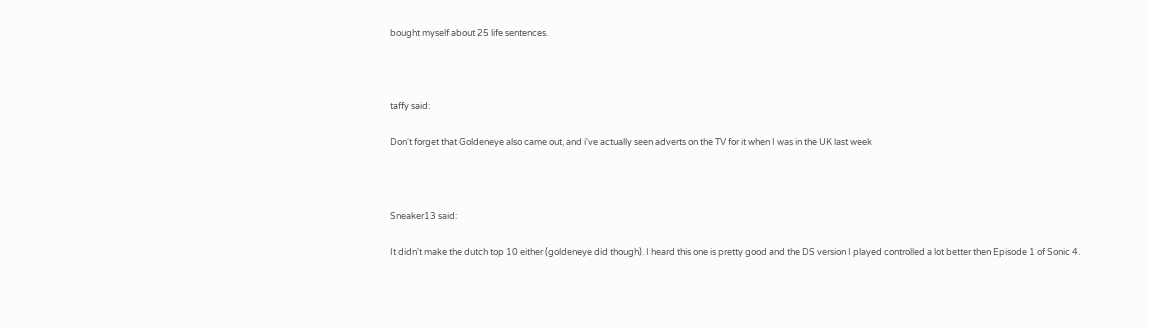bought myself about 25 life sentences.



taffy said:

Don't forget that Goldeneye also came out, and i've actually seen adverts on the TV for it when I was in the UK last week



Sneaker13 said:

It didn't make the dutch top 10 either (goldeneye did though). I heard this one is pretty good and the DS version I played controlled a lot better then Episode 1 of Sonic 4.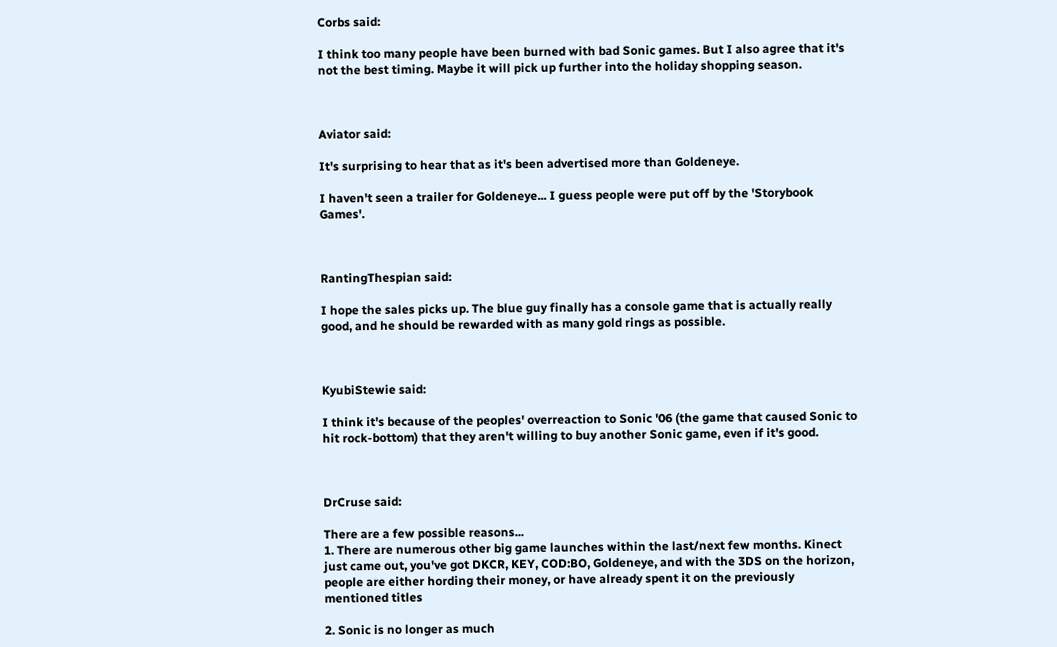Corbs said:

I think too many people have been burned with bad Sonic games. But I also agree that it's not the best timing. Maybe it will pick up further into the holiday shopping season.



Aviator said:

It's surprising to hear that as it's been advertised more than Goldeneye.

I haven't seen a trailer for Goldeneye... I guess people were put off by the 'Storybook Games'.



RantingThespian said:

I hope the sales picks up. The blue guy finally has a console game that is actually really good, and he should be rewarded with as many gold rings as possible.



KyubiStewie said:

I think it's because of the peoples' overreaction to Sonic '06 (the game that caused Sonic to hit rock-bottom) that they aren't willing to buy another Sonic game, even if it's good.



DrCruse said:

There are a few possible reasons...
1. There are numerous other big game launches within the last/next few months. Kinect just came out, you've got DKCR, KEY, COD:BO, Goldeneye, and with the 3DS on the horizon, people are either hording their money, or have already spent it on the previously mentioned titles

2. Sonic is no longer as much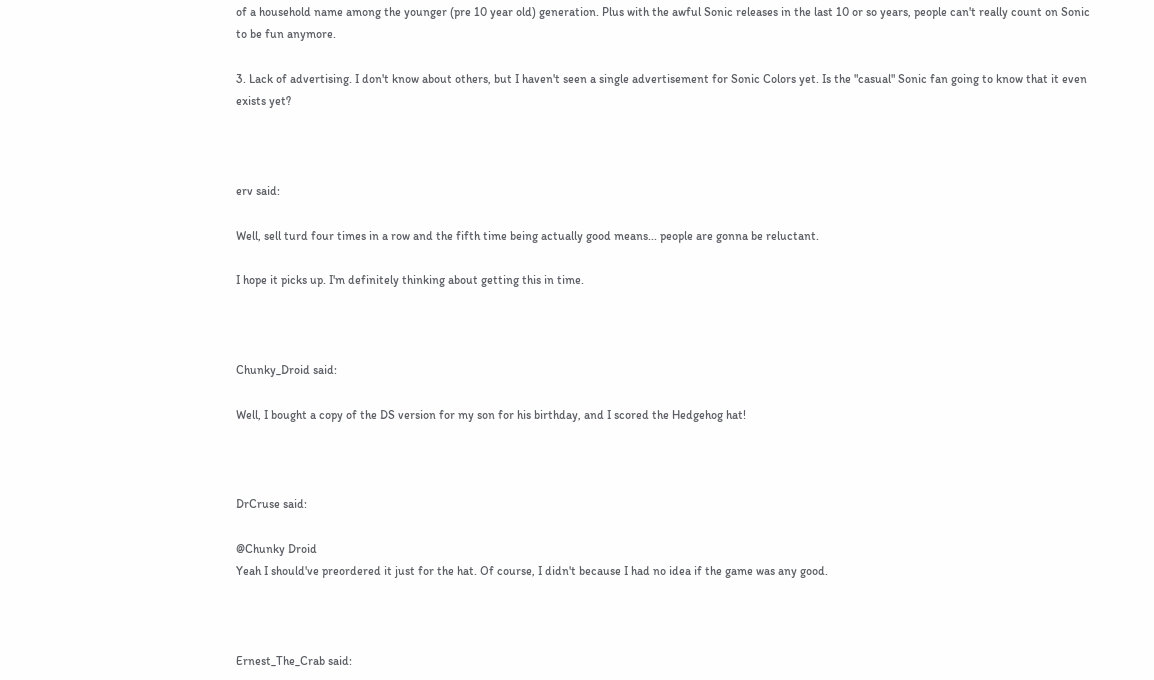of a household name among the younger (pre 10 year old) generation. Plus with the awful Sonic releases in the last 10 or so years, people can't really count on Sonic to be fun anymore.

3. Lack of advertising. I don't know about others, but I haven't seen a single advertisement for Sonic Colors yet. Is the "casual" Sonic fan going to know that it even exists yet?



erv said:

Well, sell turd four times in a row and the fifth time being actually good means... people are gonna be reluctant.

I hope it picks up. I'm definitely thinking about getting this in time.



Chunky_Droid said:

Well, I bought a copy of the DS version for my son for his birthday, and I scored the Hedgehog hat!



DrCruse said:

@Chunky Droid
Yeah I should've preordered it just for the hat. Of course, I didn't because I had no idea if the game was any good.



Ernest_The_Crab said: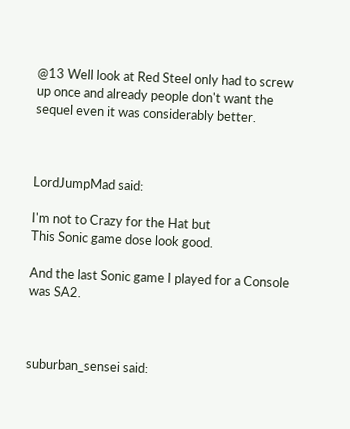@13 Well look at Red Steel only had to screw up once and already people don't want the sequel even it was considerably better.



LordJumpMad said:

I'm not to Crazy for the Hat but
This Sonic game dose look good.

And the last Sonic game I played for a Console was SA2.



suburban_sensei said: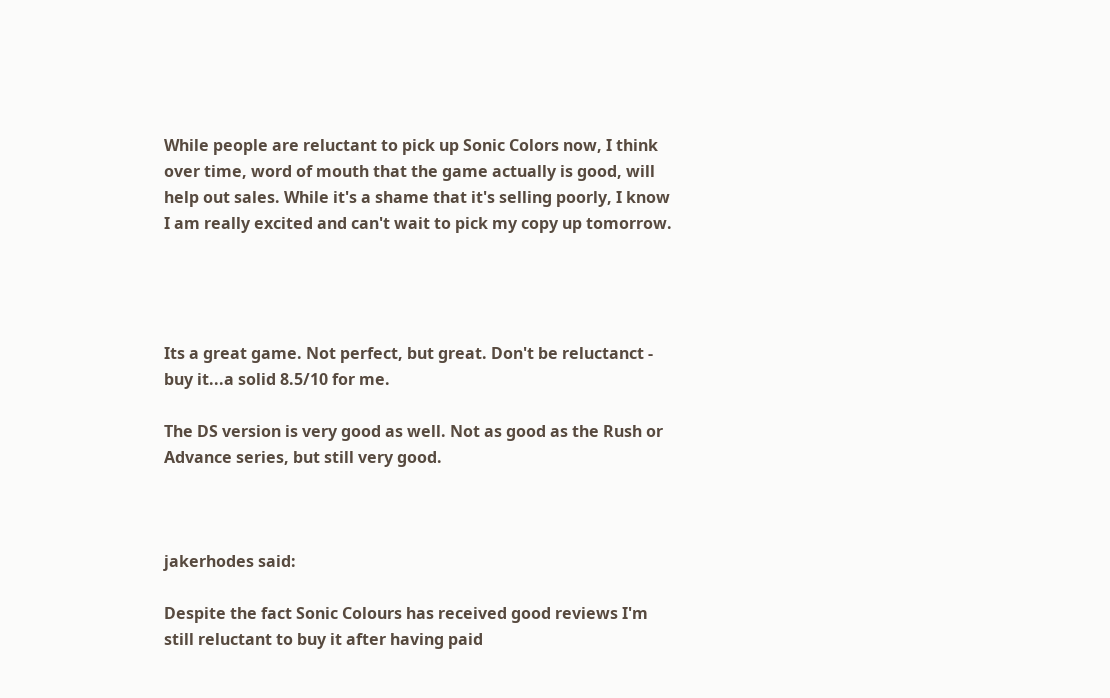While people are reluctant to pick up Sonic Colors now, I think over time, word of mouth that the game actually is good, will help out sales. While it's a shame that it's selling poorly, I know I am really excited and can't wait to pick my copy up tomorrow.




Its a great game. Not perfect, but great. Don't be reluctanct - buy it...a solid 8.5/10 for me.

The DS version is very good as well. Not as good as the Rush or Advance series, but still very good.



jakerhodes said:

Despite the fact Sonic Colours has received good reviews I'm still reluctant to buy it after having paid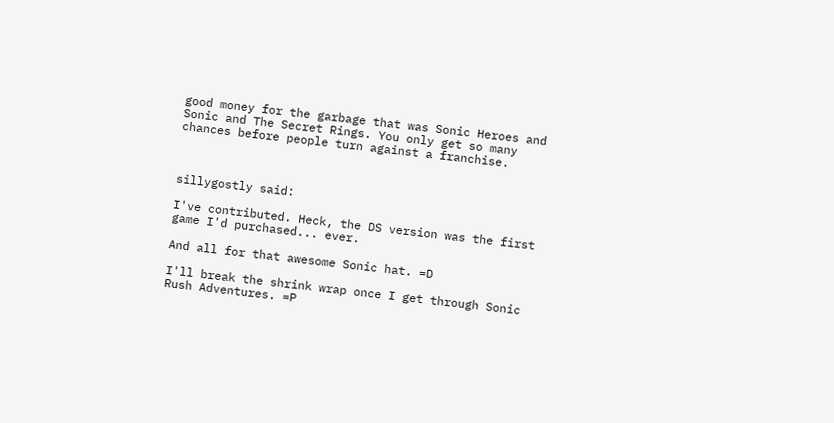good money for the garbage that was Sonic Heroes and Sonic and The Secret Rings. You only get so many chances before people turn against a franchise.



sillygostly said:

I've contributed. Heck, the DS version was the first game I'd purchased... ever.

And all for that awesome Sonic hat. =D

I'll break the shrink wrap once I get through Sonic Rush Adventures. =P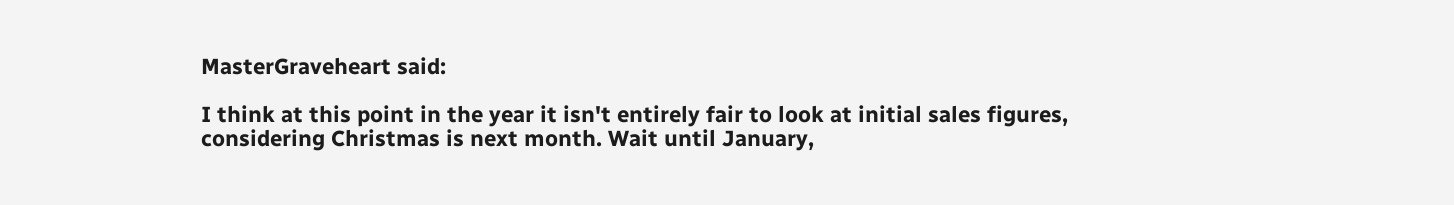MasterGraveheart said:

I think at this point in the year it isn't entirely fair to look at initial sales figures, considering Christmas is next month. Wait until January,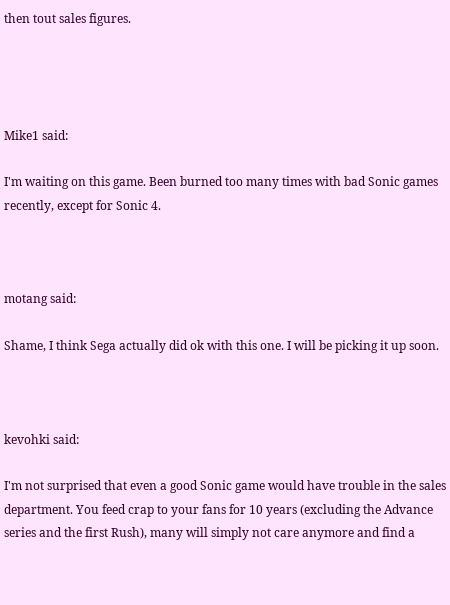then tout sales figures.




Mike1 said:

I'm waiting on this game. Been burned too many times with bad Sonic games recently, except for Sonic 4.



motang said:

Shame, I think Sega actually did ok with this one. I will be picking it up soon.



kevohki said:

I'm not surprised that even a good Sonic game would have trouble in the sales department. You feed crap to your fans for 10 years (excluding the Advance series and the first Rush), many will simply not care anymore and find a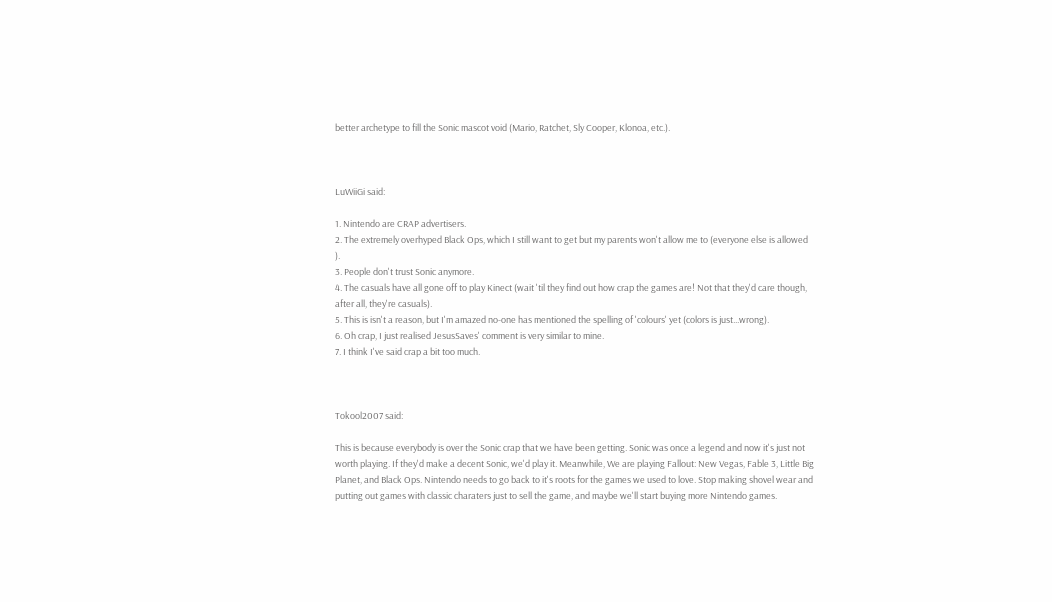better archetype to fill the Sonic mascot void (Mario, Ratchet, Sly Cooper, Klonoa, etc.).



LuWiiGi said:

1. Nintendo are CRAP advertisers.
2. The extremely overhyped Black Ops, which I still want to get but my parents won't allow me to (everyone else is allowed ).
3. People don't trust Sonic anymore.
4. The casuals have all gone off to play Kinect (wait 'til they find out how crap the games are! Not that they'd care though, after all, they're casuals).
5. This is isn't a reason, but I'm amazed no-one has mentioned the spelling of 'colours' yet (colors is just...wrong).
6. Oh crap, I just realised JesusSaves' comment is very similar to mine.
7. I think I've said crap a bit too much.



Tokool2007 said:

This is because everybody is over the Sonic crap that we have been getting. Sonic was once a legend and now it's just not worth playing. If they'd make a decent Sonic, we'd play it. Meanwhile, We are playing Fallout: New Vegas, Fable 3, Little Big Planet, and Black Ops. Nintendo needs to go back to it's roots for the games we used to love. Stop making shovel wear and putting out games with classic charaters just to sell the game, and maybe we'll start buying more Nintendo games.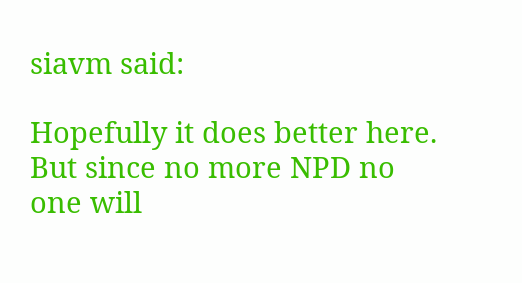siavm said:

Hopefully it does better here. But since no more NPD no one will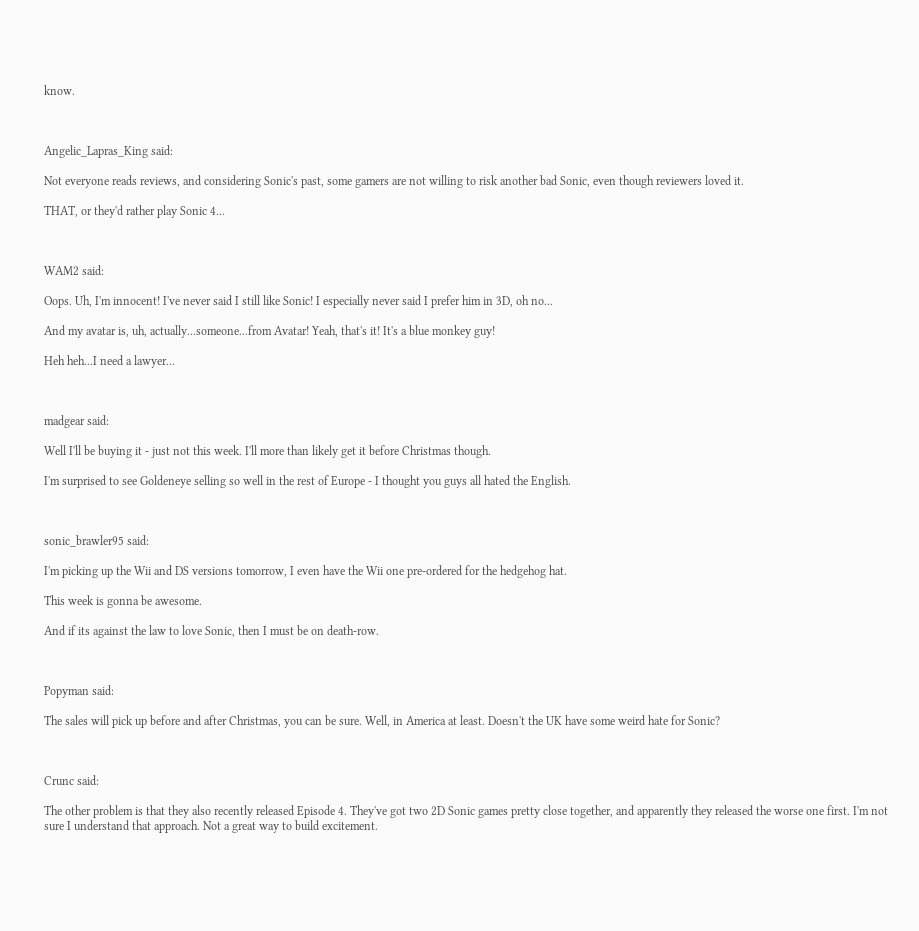know.



Angelic_Lapras_King said:

Not everyone reads reviews, and considering Sonic's past, some gamers are not willing to risk another bad Sonic, even though reviewers loved it.

THAT, or they'd rather play Sonic 4...



WAM2 said:

Oops. Uh, I'm innocent! I've never said I still like Sonic! I especially never said I prefer him in 3D, oh no...

And my avatar is, uh, actually...someone...from Avatar! Yeah, that's it! It's a blue monkey guy!

Heh heh...I need a lawyer...



madgear said:

Well I'll be buying it - just not this week. I'll more than likely get it before Christmas though.

I'm surprised to see Goldeneye selling so well in the rest of Europe - I thought you guys all hated the English.



sonic_brawler95 said:

I'm picking up the Wii and DS versions tomorrow, I even have the Wii one pre-ordered for the hedgehog hat.

This week is gonna be awesome.

And if its against the law to love Sonic, then I must be on death-row.



Popyman said:

The sales will pick up before and after Christmas, you can be sure. Well, in America at least. Doesn't the UK have some weird hate for Sonic?



Crunc said:

The other problem is that they also recently released Episode 4. They've got two 2D Sonic games pretty close together, and apparently they released the worse one first. I'm not sure I understand that approach. Not a great way to build excitement.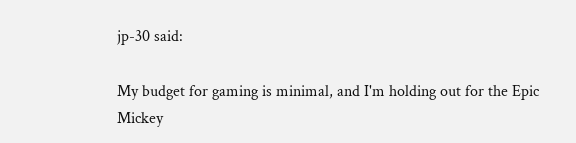jp-30 said:

My budget for gaming is minimal, and I'm holding out for the Epic Mickey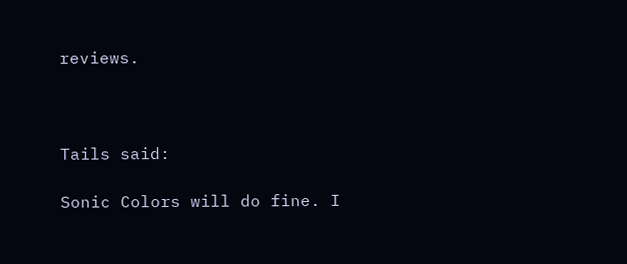reviews.



Tails said:

Sonic Colors will do fine. I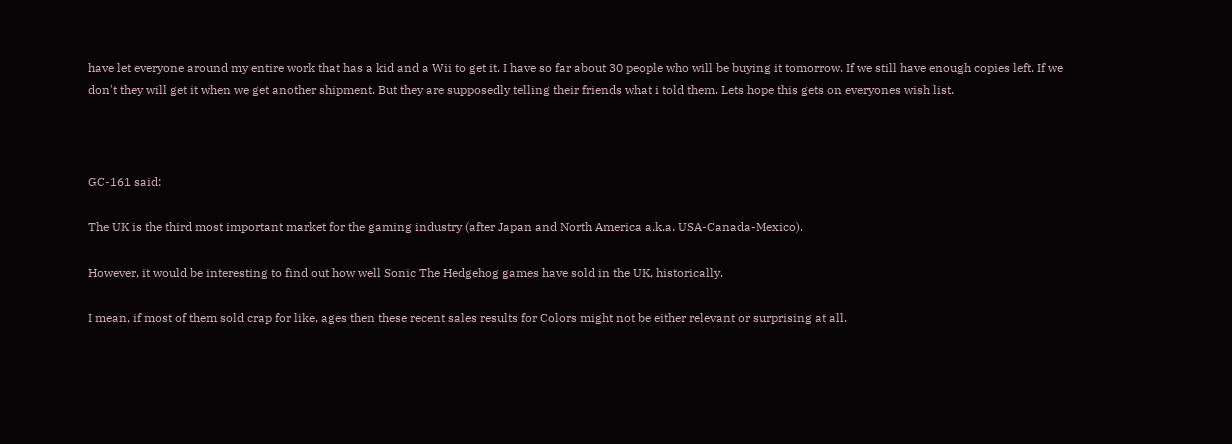have let everyone around my entire work that has a kid and a Wii to get it. I have so far about 30 people who will be buying it tomorrow. If we still have enough copies left. If we don't they will get it when we get another shipment. But they are supposedly telling their friends what i told them. Lets hope this gets on everyones wish list.



GC-161 said:

The UK is the third most important market for the gaming industry (after Japan and North America a.k.a. USA-Canada-Mexico).

However, it would be interesting to find out how well Sonic The Hedgehog games have sold in the UK, historically.

I mean, if most of them sold crap for like, ages then these recent sales results for Colors might not be either relevant or surprising at all.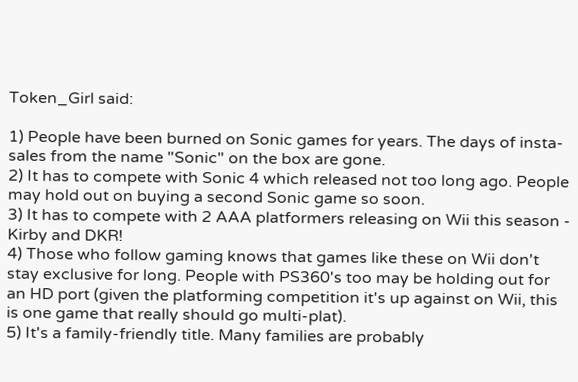Token_Girl said:

1) People have been burned on Sonic games for years. The days of insta-sales from the name "Sonic" on the box are gone.
2) It has to compete with Sonic 4 which released not too long ago. People may hold out on buying a second Sonic game so soon.
3) It has to compete with 2 AAA platformers releasing on Wii this season - Kirby and DKR!
4) Those who follow gaming knows that games like these on Wii don't stay exclusive for long. People with PS360's too may be holding out for an HD port (given the platforming competition it's up against on Wii, this is one game that really should go multi-plat).
5) It's a family-friendly title. Many families are probably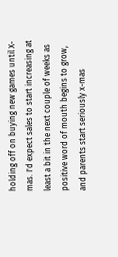holding off on buying new games until X-mas. I'd expect sales to start increasing at least a bit in the next couple of weeks as positive word of mouth begins to grow, and parents start seriously x-mas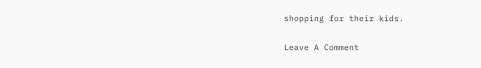shopping for their kids.

Leave A Comment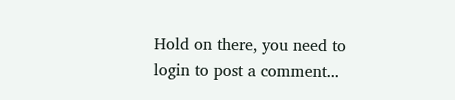Hold on there, you need to login to post a comment...